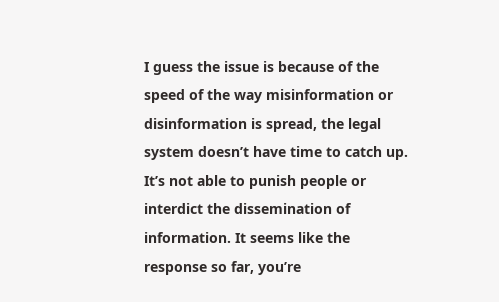I guess the issue is because of the speed of the way misinformation or disinformation is spread, the legal system doesn’t have time to catch up. It’s not able to punish people or interdict the dissemination of information. It seems like the response so far, you’re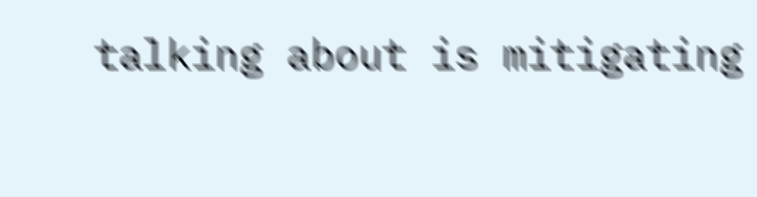talking about is mitigating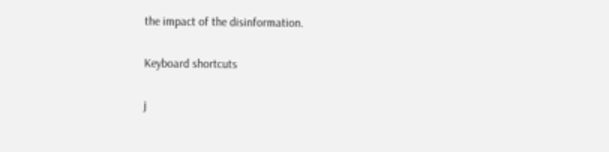the impact of the disinformation.

Keyboard shortcuts

j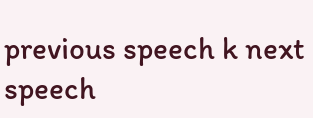previous speech k next speech